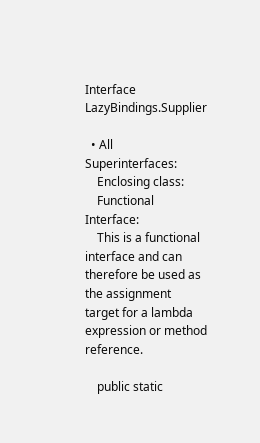Interface LazyBindings.Supplier

  • All Superinterfaces:
    Enclosing class:
    Functional Interface:
    This is a functional interface and can therefore be used as the assignment target for a lambda expression or method reference.

    public static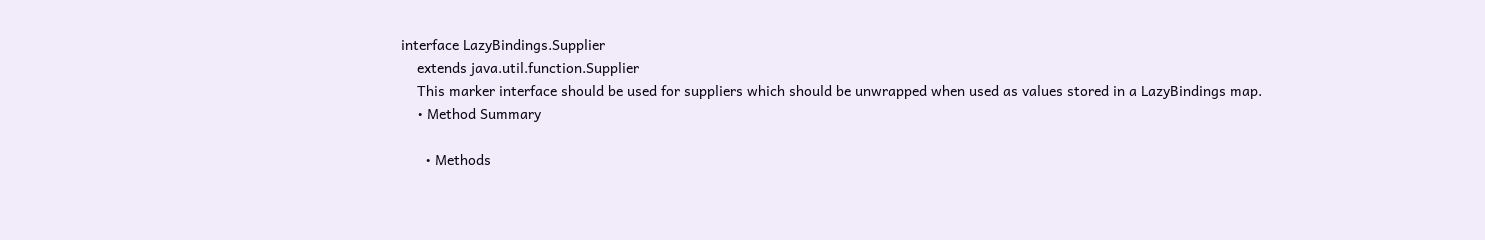interface LazyBindings.Supplier
    extends java.util.function.Supplier
    This marker interface should be used for suppliers which should be unwrapped when used as values stored in a LazyBindings map.
    • Method Summary

      • Methods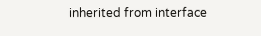inherited from interface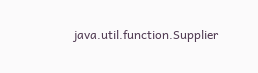java.util.function.Supplier